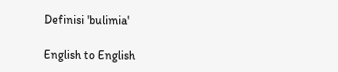Definisi 'bulimia'

English to English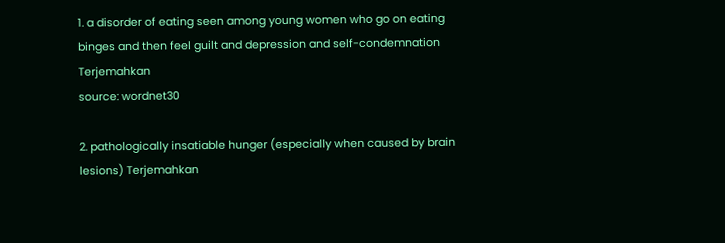1. a disorder of eating seen among young women who go on eating binges and then feel guilt and depression and self-condemnation Terjemahkan
source: wordnet30

2. pathologically insatiable hunger (especially when caused by brain lesions) Terjemahkan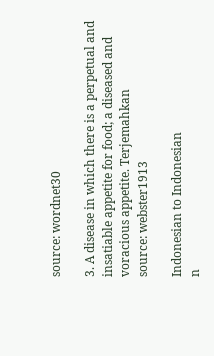source: wordnet30

3. A disease in which there is a perpetual and insatiable appetite for food; a diseased and voracious appetite. Terjemahkan
source: webster1913

Indonesian to Indonesian
n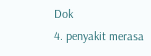Dok
4. penyakit merasa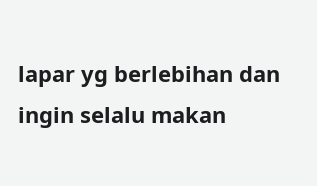lapar yg berlebihan dan ingin selalu makan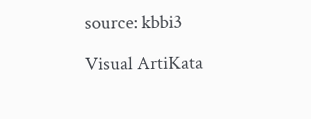source: kbbi3

Visual ArtiKata